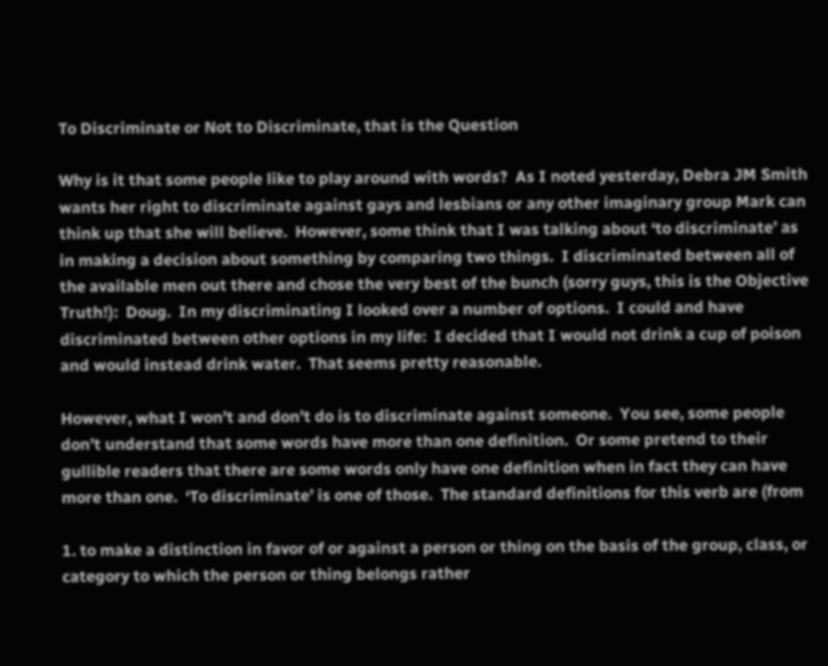To Discriminate or Not to Discriminate, that is the Question

Why is it that some people like to play around with words?  As I noted yesterday, Debra JM Smith wants her right to discriminate against gays and lesbians or any other imaginary group Mark can think up that she will believe.  However, some think that I was talking about ‘to discriminate’ as in making a decision about something by comparing two things.  I discriminated between all of the available men out there and chose the very best of the bunch (sorry guys, this is the Objective Truth!):  Doug.  In my discriminating I looked over a number of options.  I could and have discriminated between other options in my life:  I decided that I would not drink a cup of poison and would instead drink water.  That seems pretty reasonable.

However, what I won’t and don’t do is to discriminate against someone.  You see, some people don’t understand that some words have more than one definition.  Or some pretend to their gullible readers that there are some words only have one definition when in fact they can have more than one.  ‘To discriminate’ is one of those.  The standard definitions for this verb are (from

1. to make a distinction in favor of or against a person or thing on the basis of the group, class, or category to which the person or thing belongs rather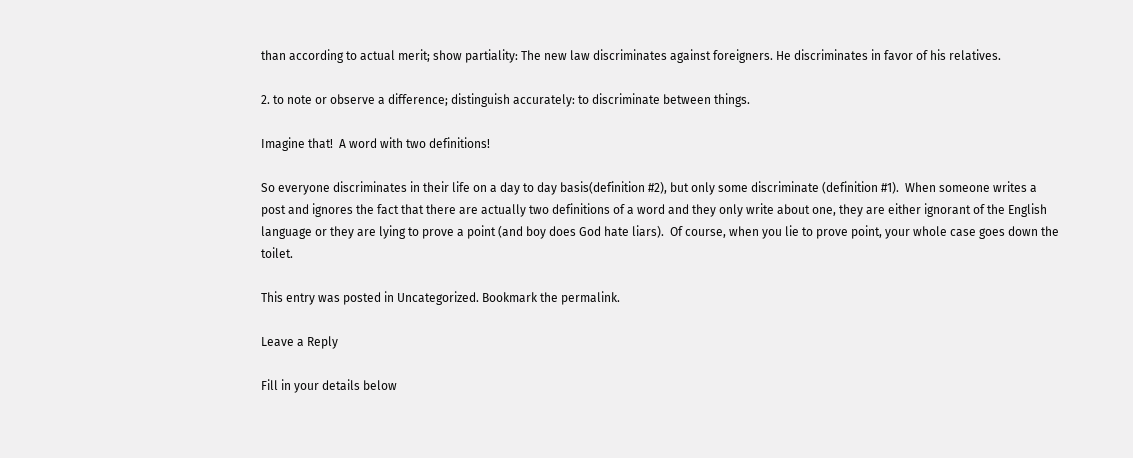than according to actual merit; show partiality: The new law discriminates against foreigners. He discriminates in favor of his relatives.

2. to note or observe a difference; distinguish accurately: to discriminate between things.

Imagine that!  A word with two definitions!

So everyone discriminates in their life on a day to day basis(definition #2), but only some discriminate (definition #1).  When someone writes a post and ignores the fact that there are actually two definitions of a word and they only write about one, they are either ignorant of the English language or they are lying to prove a point (and boy does God hate liars).  Of course, when you lie to prove point, your whole case goes down the toilet.

This entry was posted in Uncategorized. Bookmark the permalink.

Leave a Reply

Fill in your details below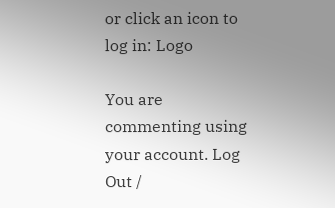or click an icon to log in: Logo

You are commenting using your account. Log Out /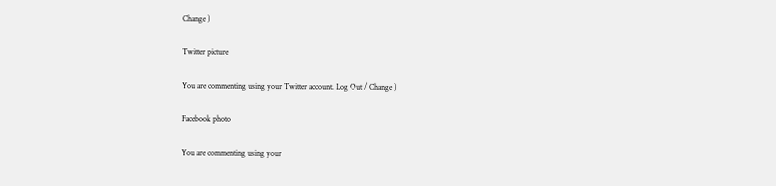Change )

Twitter picture

You are commenting using your Twitter account. Log Out / Change )

Facebook photo

You are commenting using your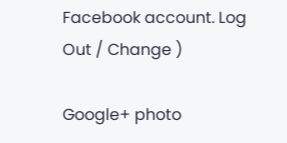Facebook account. Log Out / Change )

Google+ photo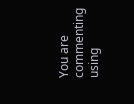You are commenting using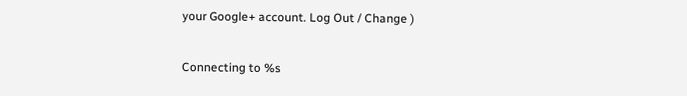your Google+ account. Log Out / Change )

Connecting to %s